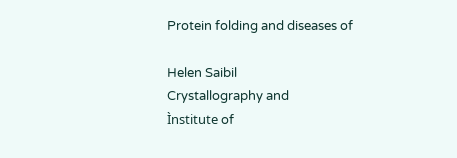Protein folding and diseases of

Helen Saibil
Crystallography and
Ìnstitute of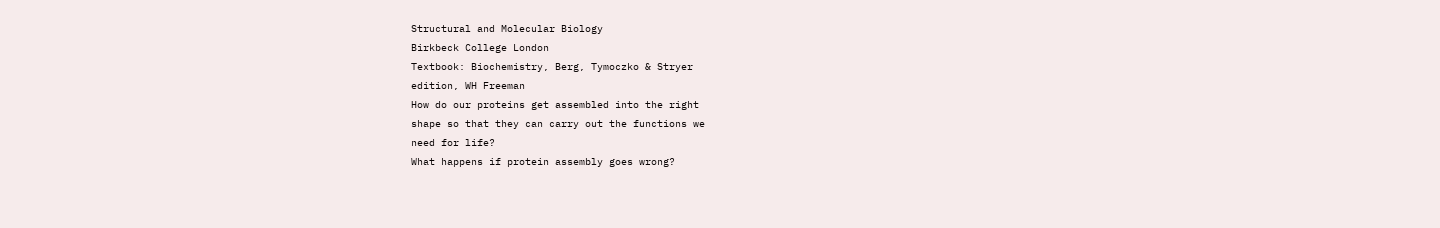Structural and Molecular Biology
Birkbeck College London
Textbook: Biochemistry, Berg, Tymoczko & Stryer
edition, WH Freeman
How do our proteins get assembled into the right
shape so that they can carry out the functions we
need for life?
What happens if protein assembly goes wrong?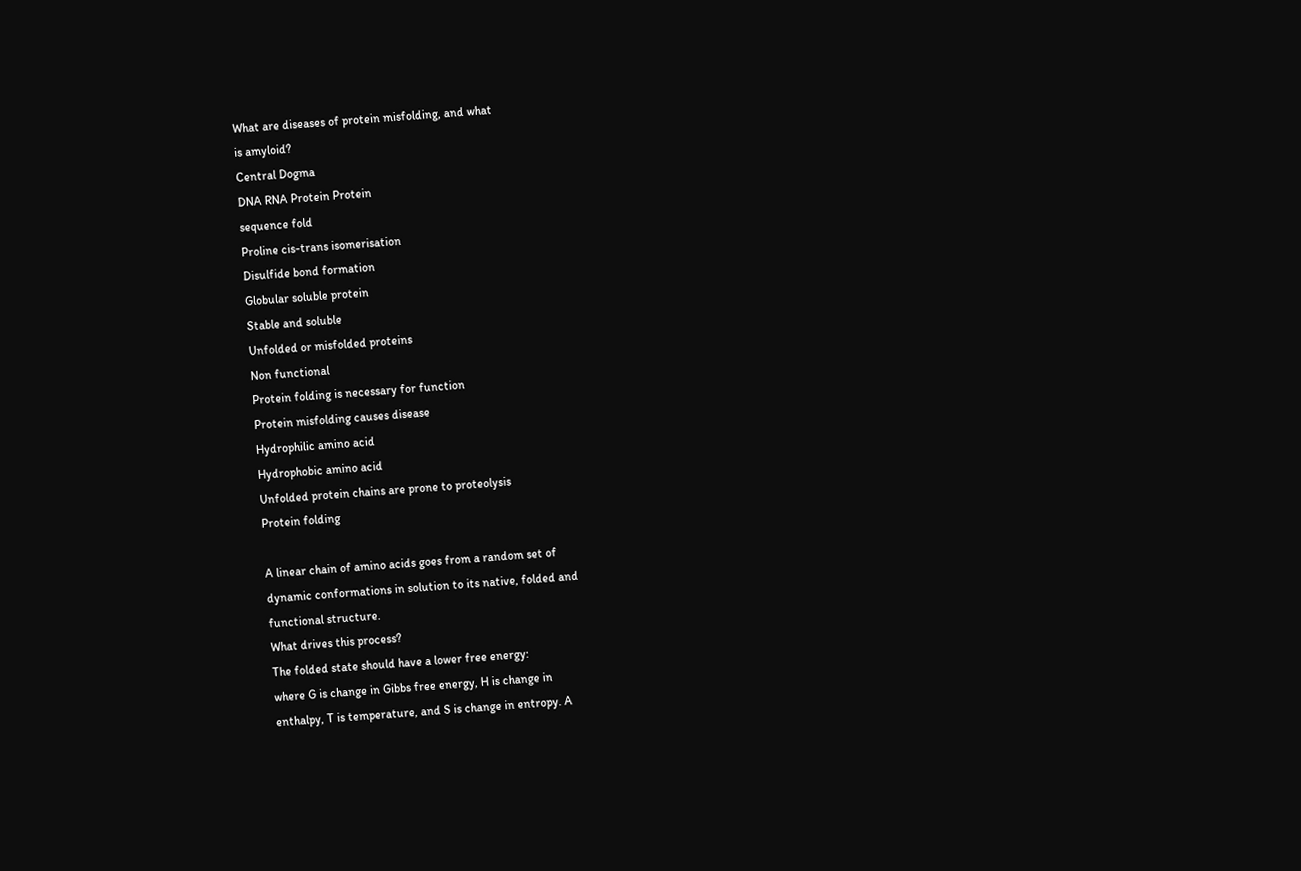What are diseases of protein misfolding, and what
is amyloid?
Central Dogma
DNA RNA Protein Protein
sequence fold
Proline cis-trans isomerisation
Disulfide bond formation
Globular soluble protein
Stable and soluble
Unfolded or misfolded proteins
Non functional
Protein folding is necessary for function
Protein misfolding causes disease
Hydrophilic amino acid
Hydrophobic amino acid
Unfolded protein chains are prone to proteolysis
Protein folding

A linear chain of amino acids goes from a random set of
dynamic conformations in solution to its native, folded and
functional structure.
What drives this process?
The folded state should have a lower free energy:
where G is change in Gibbs free energy, H is change in
enthalpy, T is temperature, and S is change in entropy. A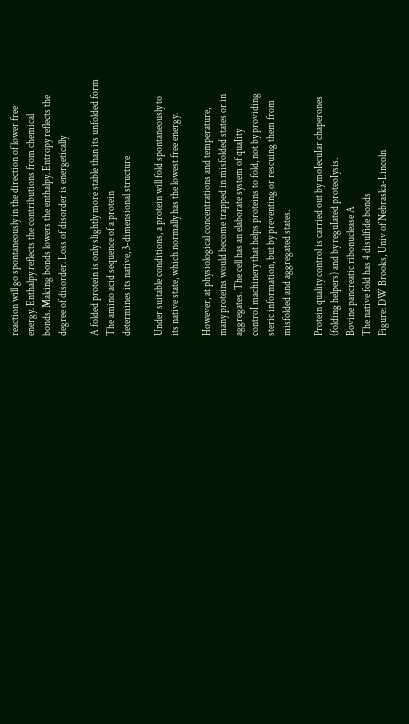reaction will go spontaneously in the direction of lower free
energy. Enthalpy reflects the contributions from chemical
bonds. Making bonds lowers the enthalpy. Entropy reflects the
degree of disorder. Loss of disorder is energetically

A folded protein is only slightly more stable than its unfolded form
The amino acid sequence of a protein
determines its native, 3-dimensional structure

Under suitable conditions, a protein will fold spontaneously to
its native state, which normally has the lowest free energy.

However, at physiological concentrations and temperature,
many proteins would become trapped in misfolded states or in
aggregates. The cell has an elaborate system of quaIity
controI machinery that helps proteins to fold, not by providing
steric information, but by preventing or rescuing them from
misfolded and aggregated states.

Protein quality control is carried out by moIecuIar chaperones
(folding helpers) and by reguIated proteoIysis.
Bovine pancreatic ribonuclease A
The native fold has 4 disulfide bonds
Figure: DW Brooks, Univ of Nebraska-Lincoln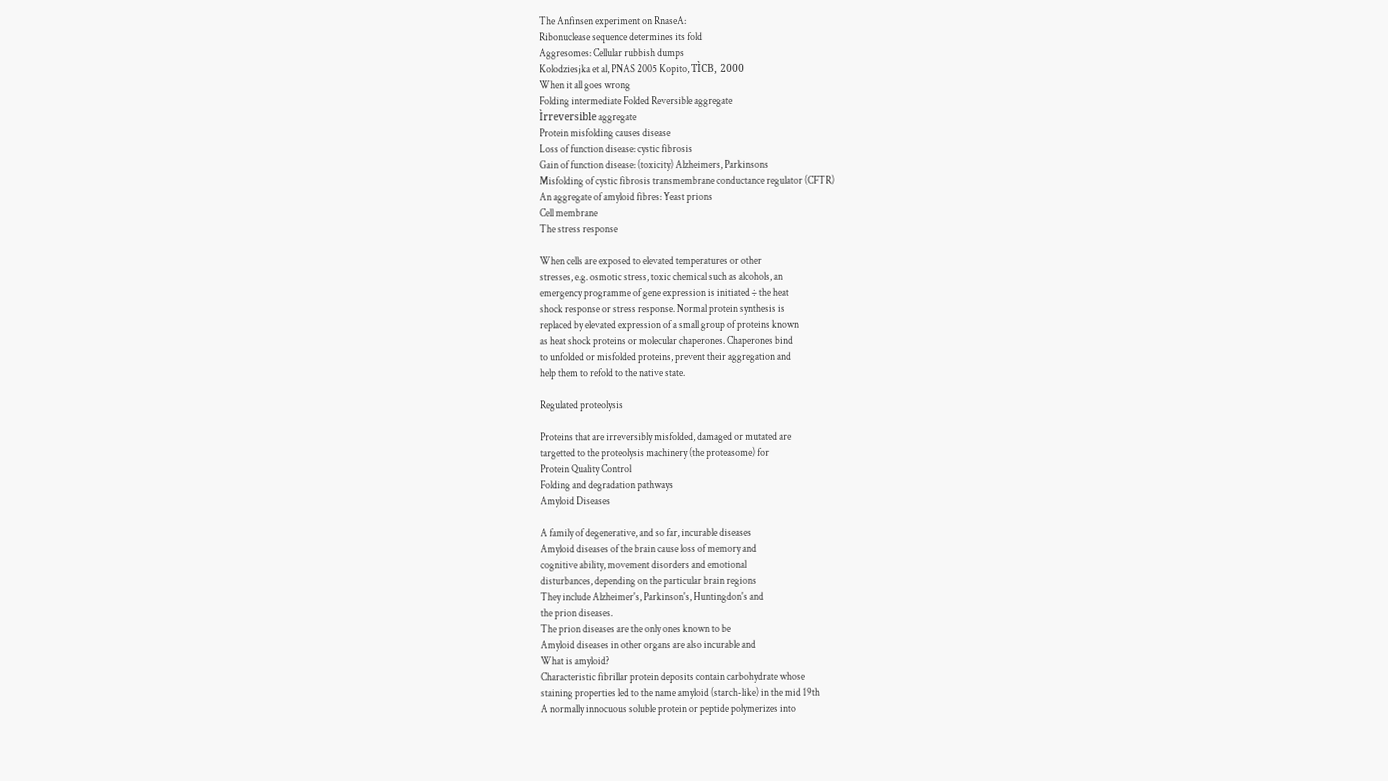The Anfinsen experiment on RnaseA:
Ribonuclease sequence determines its fold
Aggresomes: Cellular rubbish dumps
Kolodziesjka et al, PNAS 2005 Kopito, TÌCB, 2000
When it all goes wrong
Folding intermediate Folded Reversible aggregate
Ìrreversible aggregate
Protein misfolding causes disease
Loss of function disease: cystic fibrosis
Gain of function disease: (toxicity) Alzheimers, Parkinsons
Misfolding of cystic fibrosis transmembrane conductance regulator (CFTR)
An aggregate of amyloid fibres: Yeast prions
Cell membrane
The stress response

When cells are exposed to elevated temperatures or other
stresses, e.g. osmotic stress, toxic chemical such as alcohols, an
emergency programme of gene expression is initiated ÷ the heat
shock response or stress response. Normal protein synthesis is
replaced by elevated expression of a small group of proteins known
as heat shock proteins or molecular chaperones. Chaperones bind
to unfolded or misfolded proteins, prevent their aggregation and
help them to refold to the native state.

Regulated proteolysis

Proteins that are irreversibly misfolded, damaged or mutated are
targetted to the proteolysis machinery (the proteasome) for
Protein Quality Control
Folding and degradation pathways
Amyloid Diseases

A family of degenerative, and so far, incurable diseases
Amyloid diseases of the brain cause loss of memory and
cognitive ability, movement disorders and emotional
disturbances, depending on the particular brain regions
They include Alzheimer's, Parkinson's, Huntingdon's and
the prion diseases.
The prion diseases are the only ones known to be
Amyloid diseases in other organs are also incurable and
What is amyloid?
Characteristic fibrillar protein deposits contain carbohydrate whose
staining properties led to the name amyloid (starch-like) in the mid 19th
A normally innocuous soluble protein or peptide polymerizes into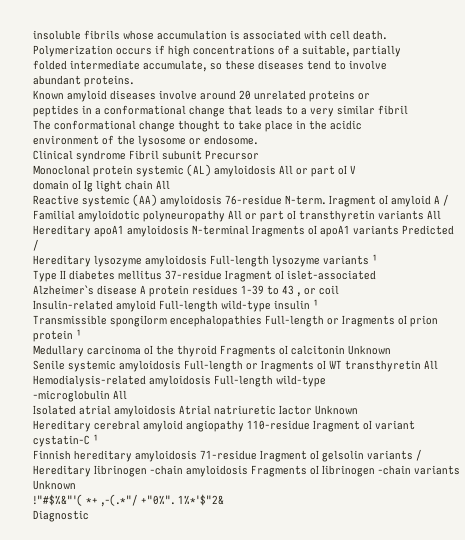insoluble fibrils whose accumulation is associated with cell death.
Polymerization occurs if high concentrations of a suitable, partially
folded intermediate accumulate, so these diseases tend to involve
abundant proteins.
Known amyloid diseases involve around 20 unrelated proteins or
peptides in a conformational change that leads to a very similar fibril
The conformational change thought to take place in the acidic
environment of the lysosome or endosome.
Clinical syndrome Fibril subunit Precursor
Monoclonal protein systemic (AL) amyloidosis All or part oI V
domain oI Ig light chain All
Reactive systemic (AA) amyloidosis 76-residue N-term. Iragment oI amyloid A /
Familial amyloidotic polyneuropathy All or part oI transthyretin variants All
Hereditary apoA1 amyloidosis N-terminal Iragments oI apoA1 variants Predicted /
Hereditary lysozyme amyloidosis Full-length lysozyme variants ¹
Type II diabetes mellitus 37-residue Iragment oI islet-associated
Alzheimer`s disease A protein residues 1-39 to 43 , or coil
Insulin-related amyloid Full-length wild-type insulin ¹
Transmissible spongiIorm encephalopathies Full-length or Iragments oI prion protein ¹
Medullary carcinoma oI the thyroid Fragments oI calcitonin Unknown
Senile systemic amyloidosis Full-length or Iragments oI WT transthyretin All
Hemodialysis-related amyloidosis Full-length wild-type
-microglobulin All
Isolated atrial amyloidosis Atrial natriuretic Iactor Unknown
Hereditary cerebral amyloid angiopathy 110-residue Iragment oI variant cystatin-C ¹
Finnish hereditary amyloidosis 71-residue Iragment oI gelsolin variants /
Hereditary Iibrinogen -chain amyloidosis Fragments oI Iibrinogen -chain variants Unknown
!"#$%&"'( *+ ,-(.*"/ +"0%". 1%*'$"2&
Diagnostic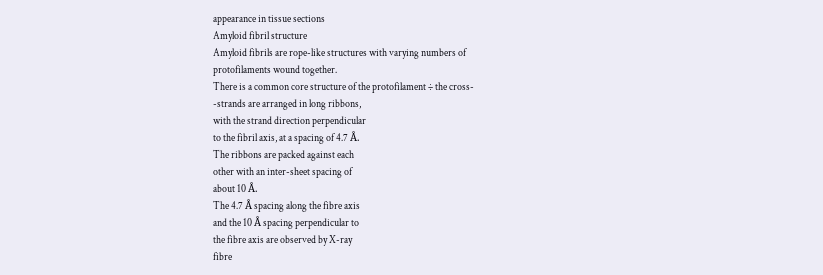appearance in tissue sections
Amyloid fibril structure
Amyloid fibrils are rope-like structures with varying numbers of
protofilaments wound together.
There is a common core structure of the protofilament ÷ the cross-
-strands are arranged in long ribbons,
with the strand direction perpendicular
to the fibril axis, at a spacing of 4.7 Å.
The ribbons are packed against each
other with an inter-sheet spacing of
about 10 Å.
The 4.7 Å spacing along the fibre axis
and the 10 Å spacing perpendicular to
the fibre axis are observed by X-ray
fibre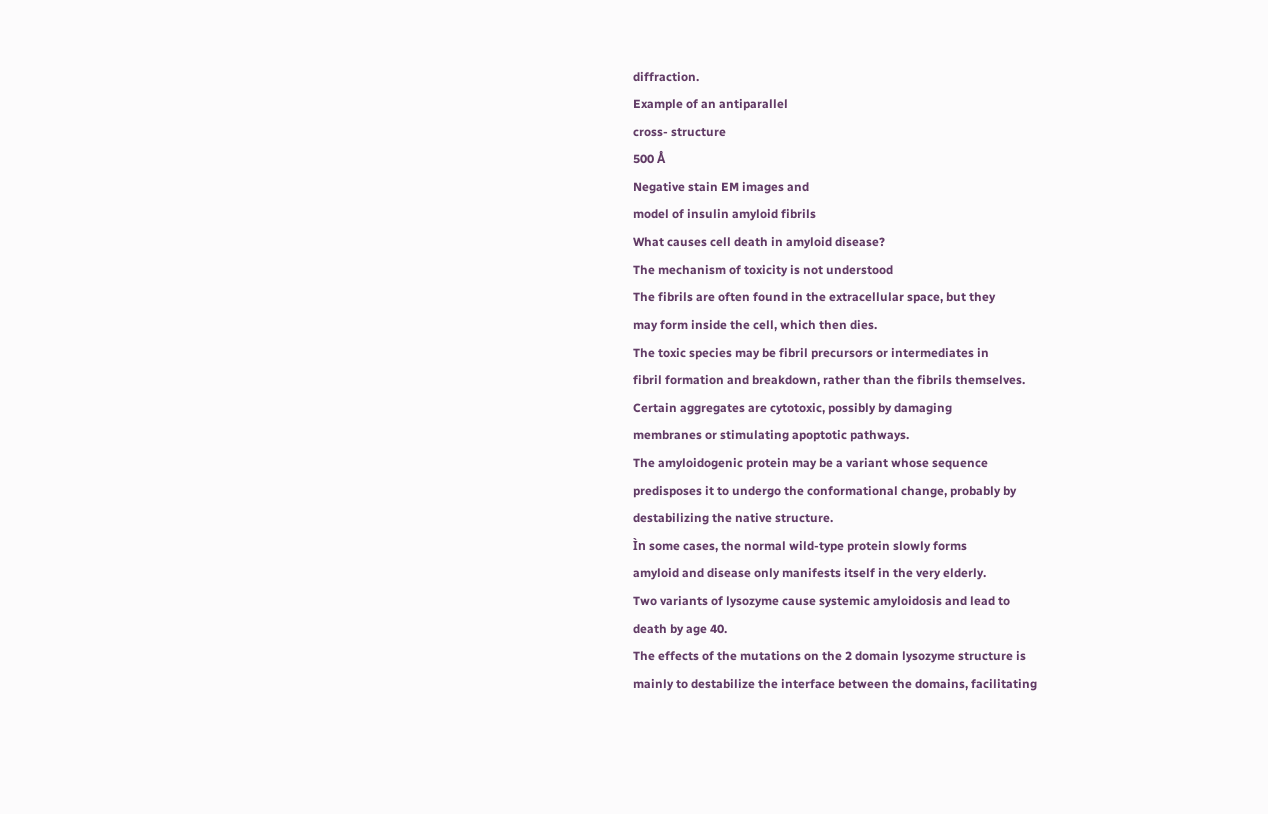diffraction.
Example of an antiparallel
cross- structure
500 Å
Negative stain EM images and
model of insulin amyloid fibrils
What causes cell death in amyloid disease?
The mechanism of toxicity is not understood
The fibrils are often found in the extracellular space, but they
may form inside the cell, which then dies.
The toxic species may be fibril precursors or intermediates in
fibril formation and breakdown, rather than the fibrils themselves.
Certain aggregates are cytotoxic, possibly by damaging
membranes or stimulating apoptotic pathways.
The amyloidogenic protein may be a variant whose sequence
predisposes it to undergo the conformational change, probably by
destabilizing the native structure.
Ìn some cases, the normal wild-type protein slowly forms
amyloid and disease only manifests itself in the very elderly.
Two variants of lysozyme cause systemic amyloidosis and lead to
death by age 40.
The effects of the mutations on the 2 domain lysozyme structure is
mainly to destabilize the interface between the domains, facilitating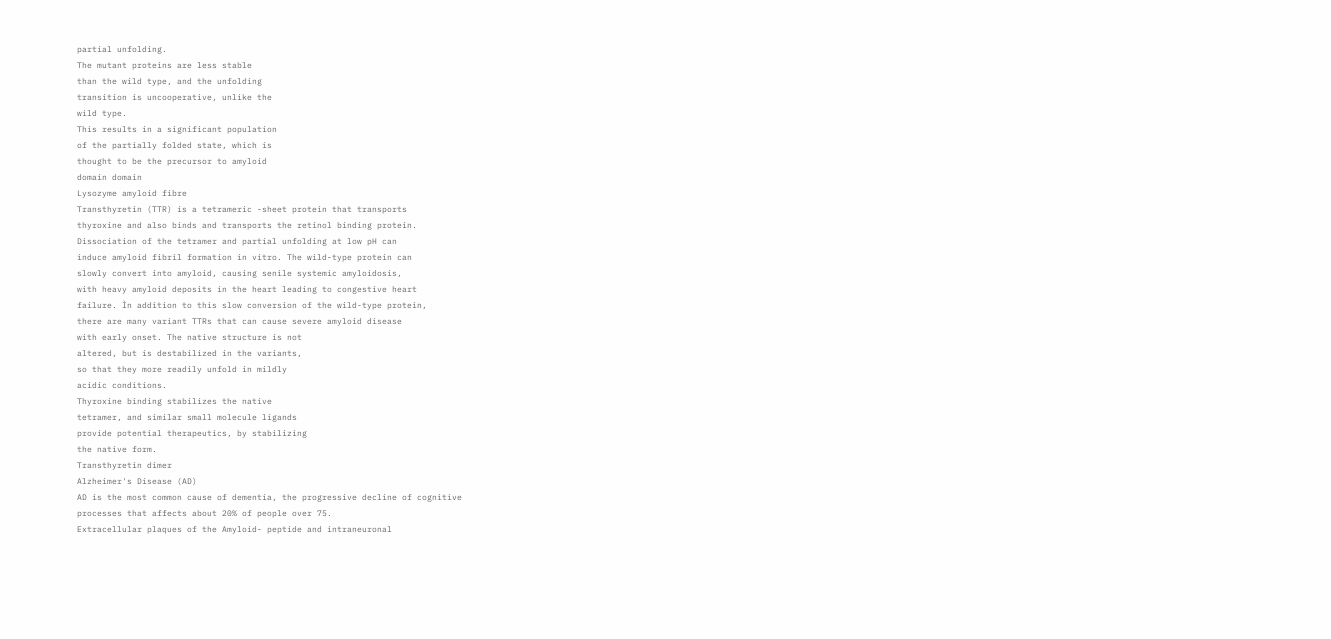partial unfolding.
The mutant proteins are less stable
than the wild type, and the unfolding
transition is uncooperative, unlike the
wild type.
This results in a significant population
of the partially folded state, which is
thought to be the precursor to amyloid
domain domain
Lysozyme amyloid fibre
Transthyretin (TTR) is a tetrameric -sheet protein that transports
thyroxine and also binds and transports the retinol binding protein.
Dissociation of the tetramer and partial unfolding at low pH can
induce amyloid fibril formation in vitro. The wild-type protein can
slowly convert into amyloid, causing senile systemic amyloidosis,
with heavy amyloid deposits in the heart leading to congestive heart
failure. Ìn addition to this slow conversion of the wild-type protein,
there are many variant TTRs that can cause severe amyloid disease
with early onset. The native structure is not
altered, but is destabilized in the variants,
so that they more readily unfold in mildly
acidic conditions.
Thyroxine binding stabilizes the native
tetramer, and similar small molecule ligands
provide potential therapeutics, by stabilizing
the native form.
Transthyretin dimer
Alzheimer's Disease (AD)
AD is the most common cause of dementia, the progressive decline of cognitive
processes that affects about 20% of people over 75.
Extracellular plaques of the Amyloid- peptide and intraneuronal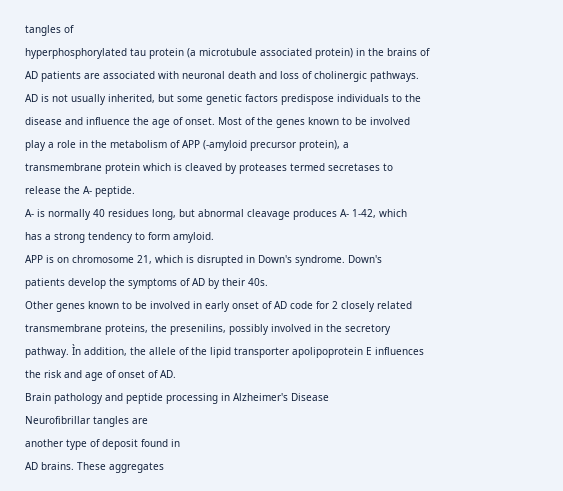tangles of
hyperphosphorylated tau protein (a microtubule associated protein) in the brains of
AD patients are associated with neuronal death and loss of cholinergic pathways.
AD is not usually inherited, but some genetic factors predispose individuals to the
disease and influence the age of onset. Most of the genes known to be involved
play a role in the metabolism of APP (-amyloid precursor protein), a
transmembrane protein which is cleaved by proteases termed secretases to
release the A- peptide.
A- is normally 40 residues long, but abnormal cleavage produces A- 1-42, which
has a strong tendency to form amyloid.
APP is on chromosome 21, which is disrupted in Down's syndrome. Down's
patients develop the symptoms of AD by their 40s.
Other genes known to be involved in early onset of AD code for 2 closely related
transmembrane proteins, the presenilins, possibly involved in the secretory
pathway. Ìn addition, the allele of the lipid transporter apolipoprotein E influences
the risk and age of onset of AD.
Brain pathology and peptide processing in Alzheimer's Disease
Neurofibrillar tangles are
another type of deposit found in
AD brains. These aggregates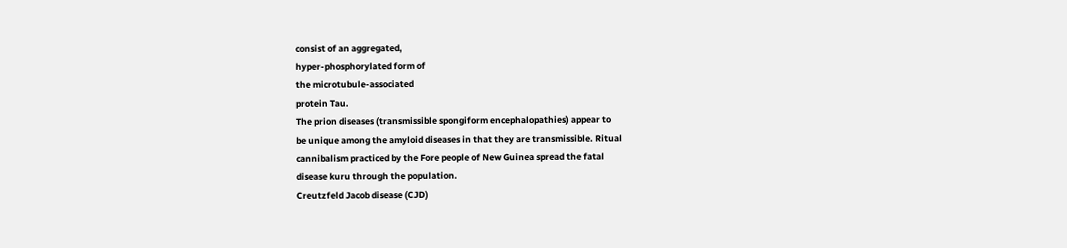consist of an aggregated,
hyper-phosphorylated form of
the microtubule-associated
protein Tau.
The prion diseases (transmissible spongiform encephalopathies) appear to
be unique among the amyloid diseases in that they are transmissible. Ritual
cannibalism practiced by the Fore people of New Guinea spread the fatal
disease kuru through the population.
Creutzfeld Jacob disease (CJD)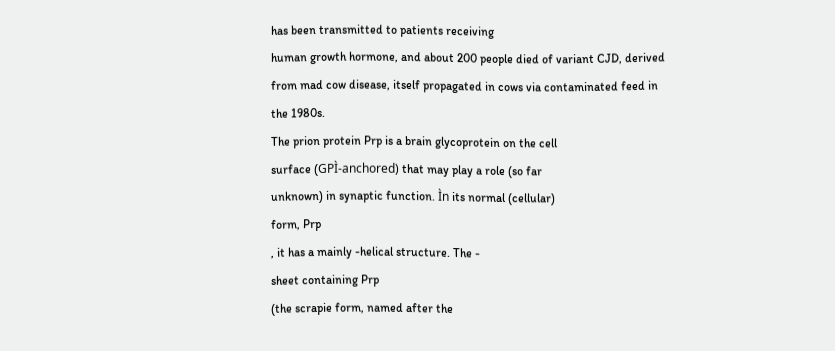has been transmitted to patients receiving
human growth hormone, and about 200 people died of variant CJD, derived
from mad cow disease, itself propagated in cows via contaminated feed in
the 1980s.
The prion protein Prp is a brain glycoprotein on the cell
surface (GPÌ-anchored) that may play a role (so far
unknown) in synaptic function. Ìn its normal (cellular)
form, Prp
, it has a mainly -helical structure. The -
sheet containing Prp
(the scrapie form, named after the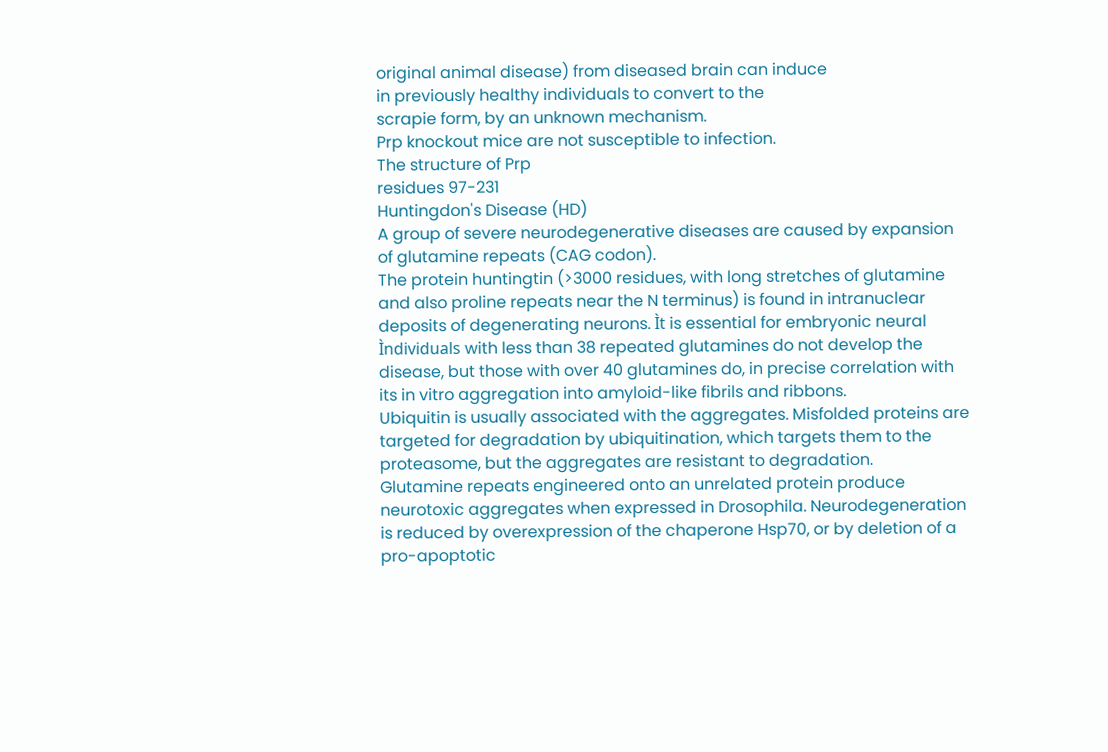original animal disease) from diseased brain can induce
in previously healthy individuals to convert to the
scrapie form, by an unknown mechanism.
Prp knockout mice are not susceptible to infection.
The structure of Prp
residues 97-231
Huntingdon's Disease (HD)
A group of severe neurodegenerative diseases are caused by expansion
of glutamine repeats (CAG codon).
The protein huntingtin (>3000 residues, with long stretches of glutamine
and also proline repeats near the N terminus) is found in intranuclear
deposits of degenerating neurons. Ìt is essential for embryonic neural
Ìndividuals with less than 38 repeated glutamines do not develop the
disease, but those with over 40 glutamines do, in precise correlation with
its in vitro aggregation into amyloid-like fibrils and ribbons.
Ubiquitin is usually associated with the aggregates. Misfolded proteins are
targeted for degradation by ubiquitination, which targets them to the
proteasome, but the aggregates are resistant to degradation.
Glutamine repeats engineered onto an unrelated protein produce
neurotoxic aggregates when expressed in Drosophila. Neurodegeneration
is reduced by overexpression of the chaperone Hsp70, or by deletion of a
pro-apoptotic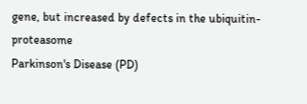gene, but increased by defects in the ubiquitin-proteasome
Parkinson's Disease (PD)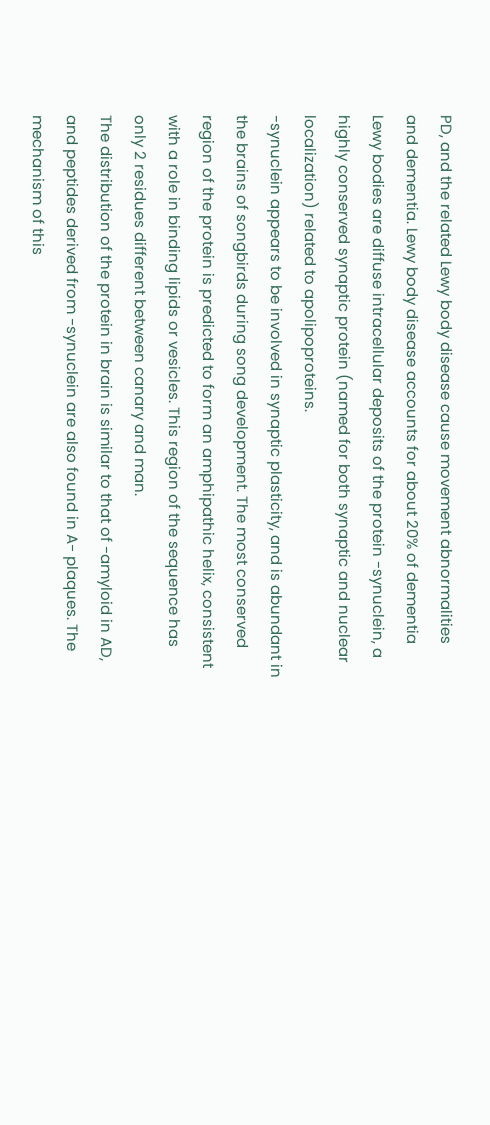PD, and the related Lewy body disease cause movement abnormalities
and dementia. Lewy body disease accounts for about 20% of dementia
Lewy bodies are diffuse intracellular deposits of the protein -synuclein, a
highly conserved synaptic protein (named for both synaptic and nuclear
localization) related to apolipoproteins.
-synuclein appears to be involved in synaptic plasticity, and is abundant in
the brains of songbirds during song development. The most conserved
region of the protein is predicted to form an amphipathic helix, consistent
with a role in binding lipids or vesicles. This region of the sequence has
only 2 residues different between canary and man.
The distribution of the protein in brain is similar to that of -amyloid in AD,
and peptides derived from -synuclein are also found in A- plaques. The
mechanism of this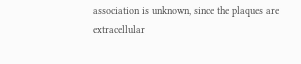association is unknown, since the plaques are
extracellular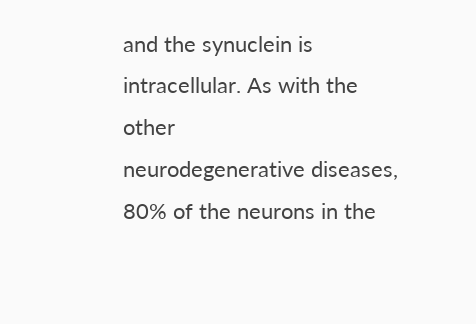and the synuclein is intracellular. As with the other
neurodegenerative diseases, 80% of the neurons in the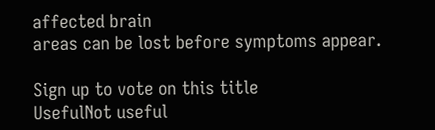affected brain
areas can be lost before symptoms appear.

Sign up to vote on this title
UsefulNot useful